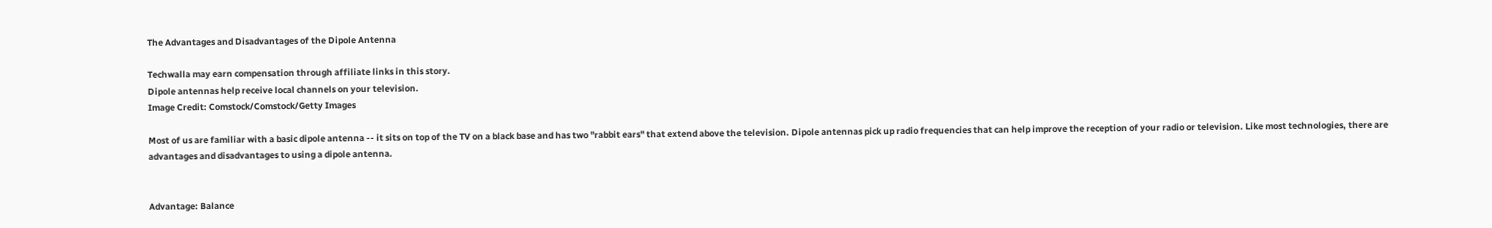The Advantages and Disadvantages of the Dipole Antenna

Techwalla may earn compensation through affiliate links in this story.
Dipole antennas help receive local channels on your television.
Image Credit: Comstock/Comstock/Getty Images

Most of us are familiar with a basic dipole antenna -- it sits on top of the TV on a black base and has two "rabbit ears" that extend above the television. Dipole antennas pick up radio frequencies that can help improve the reception of your radio or television. Like most technologies, there are advantages and disadvantages to using a dipole antenna.


Advantage: Balance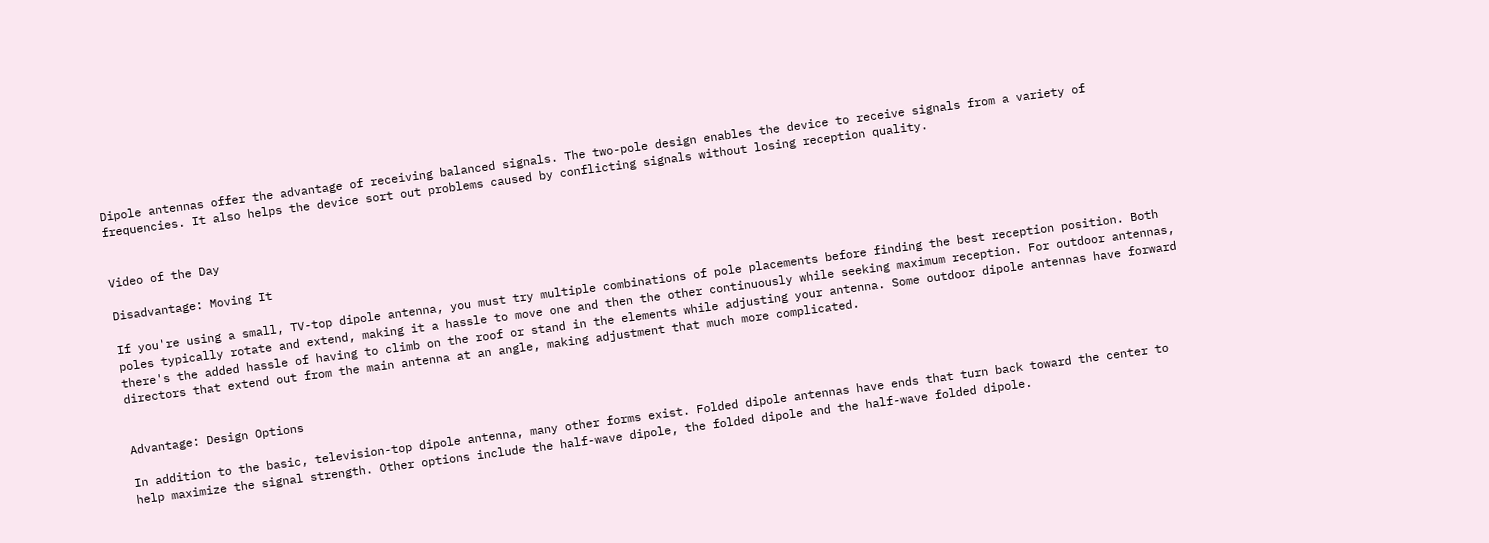Dipole antennas offer the advantage of receiving balanced signals. The two-pole design enables the device to receive signals from a variety of frequencies. It also helps the device sort out problems caused by conflicting signals without losing reception quality.


Video of the Day

Disadvantage: Moving It

If you're using a small, TV-top dipole antenna, you must try multiple combinations of pole placements before finding the best reception position. Both poles typically rotate and extend, making it a hassle to move one and then the other continuously while seeking maximum reception. For outdoor antennas, there's the added hassle of having to climb on the roof or stand in the elements while adjusting your antenna. Some outdoor dipole antennas have forward directors that extend out from the main antenna at an angle, making adjustment that much more complicated.


Advantage: Design Options

In addition to the basic, television-top dipole antenna, many other forms exist. Folded dipole antennas have ends that turn back toward the center to help maximize the signal strength. Other options include the half-wave dipole, the folded dipole and the half-wave folded dipole.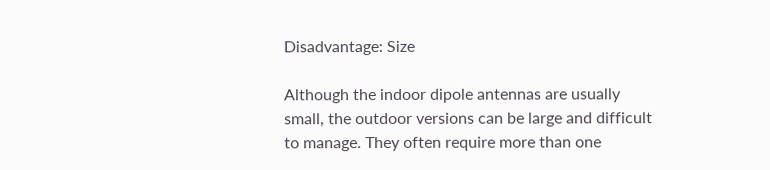Disadvantage: Size

Although the indoor dipole antennas are usually small, the outdoor versions can be large and difficult to manage. They often require more than one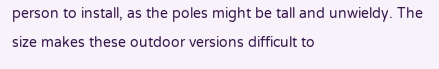person to install, as the poles might be tall and unwieldy. The size makes these outdoor versions difficult to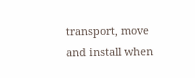transport, move and install when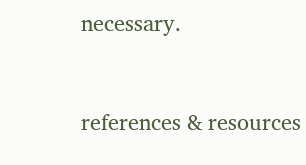necessary.


references & resources